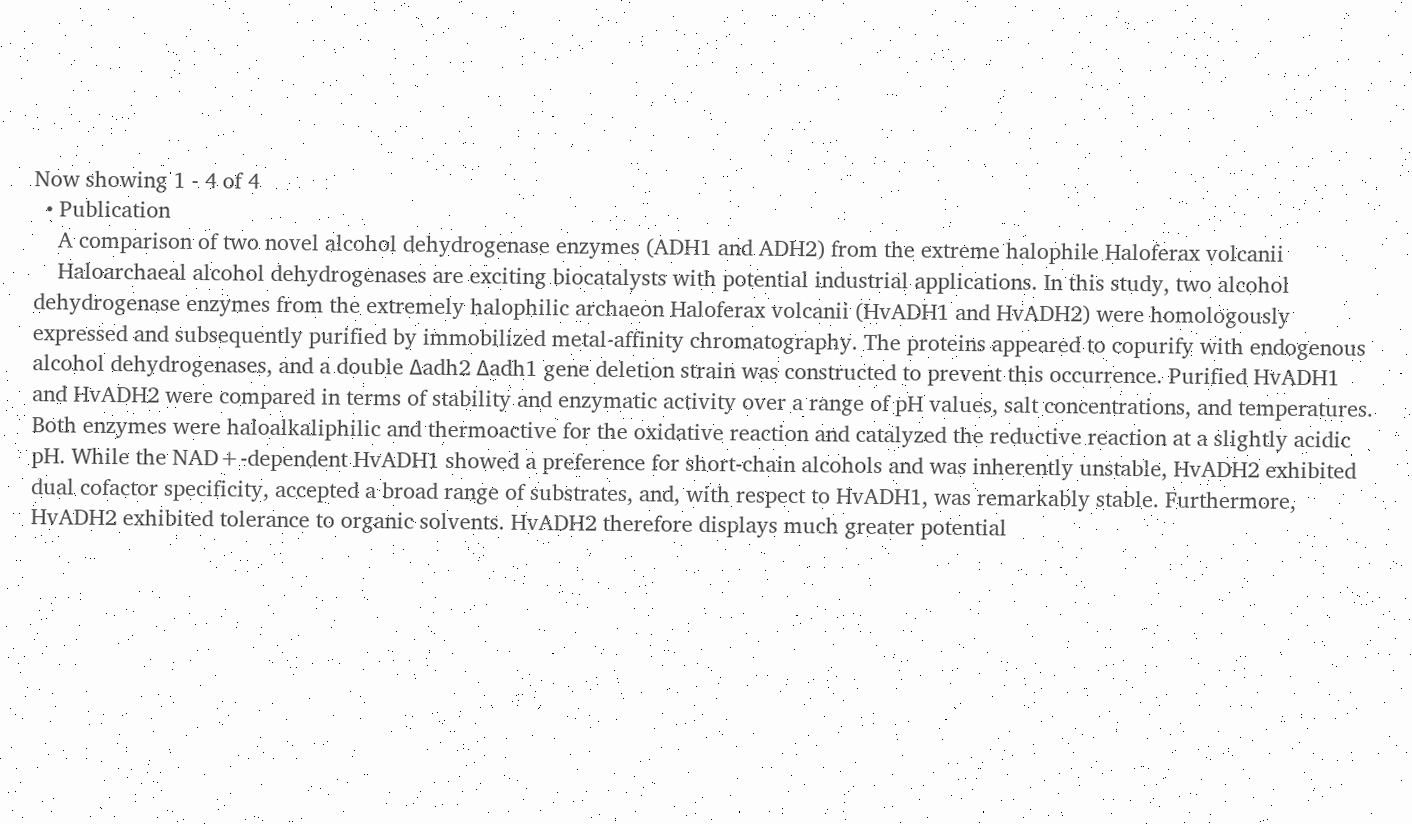Now showing 1 - 4 of 4
  • Publication
    A comparison of two novel alcohol dehydrogenase enzymes (ADH1 and ADH2) from the extreme halophile Haloferax volcanii
    Haloarchaeal alcohol dehydrogenases are exciting biocatalysts with potential industrial applications. In this study, two alcohol dehydrogenase enzymes from the extremely halophilic archaeon Haloferax volcanii (HvADH1 and HvADH2) were homologously expressed and subsequently purified by immobilized metal-affinity chromatography. The proteins appeared to copurify with endogenous alcohol dehydrogenases, and a double Δadh2 Δadh1 gene deletion strain was constructed to prevent this occurrence. Purified HvADH1 and HvADH2 were compared in terms of stability and enzymatic activity over a range of pH values, salt concentrations, and temperatures. Both enzymes were haloalkaliphilic and thermoactive for the oxidative reaction and catalyzed the reductive reaction at a slightly acidic pH. While the NAD+-dependent HvADH1 showed a preference for short-chain alcohols and was inherently unstable, HvADH2 exhibited dual cofactor specificity, accepted a broad range of substrates, and, with respect to HvADH1, was remarkably stable. Furthermore, HvADH2 exhibited tolerance to organic solvents. HvADH2 therefore displays much greater potential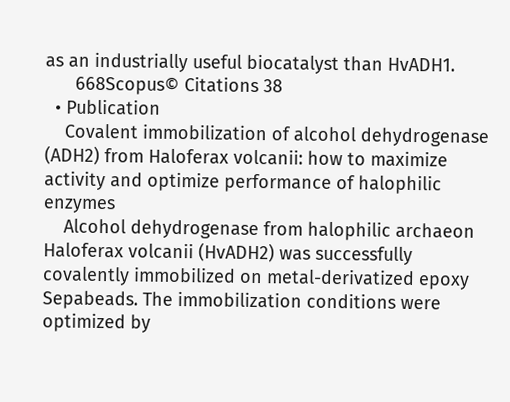as an industrially useful biocatalyst than HvADH1.
      668Scopus© Citations 38
  • Publication
    Covalent immobilization of alcohol dehydrogenase (ADH2) from Haloferax volcanii: how to maximize activity and optimize performance of halophilic enzymes
    Alcohol dehydrogenase from halophilic archaeon Haloferax volcanii (HvADH2) was successfully covalently immobilized on metal-derivatized epoxy Sepabeads. The immobilization conditions were optimized by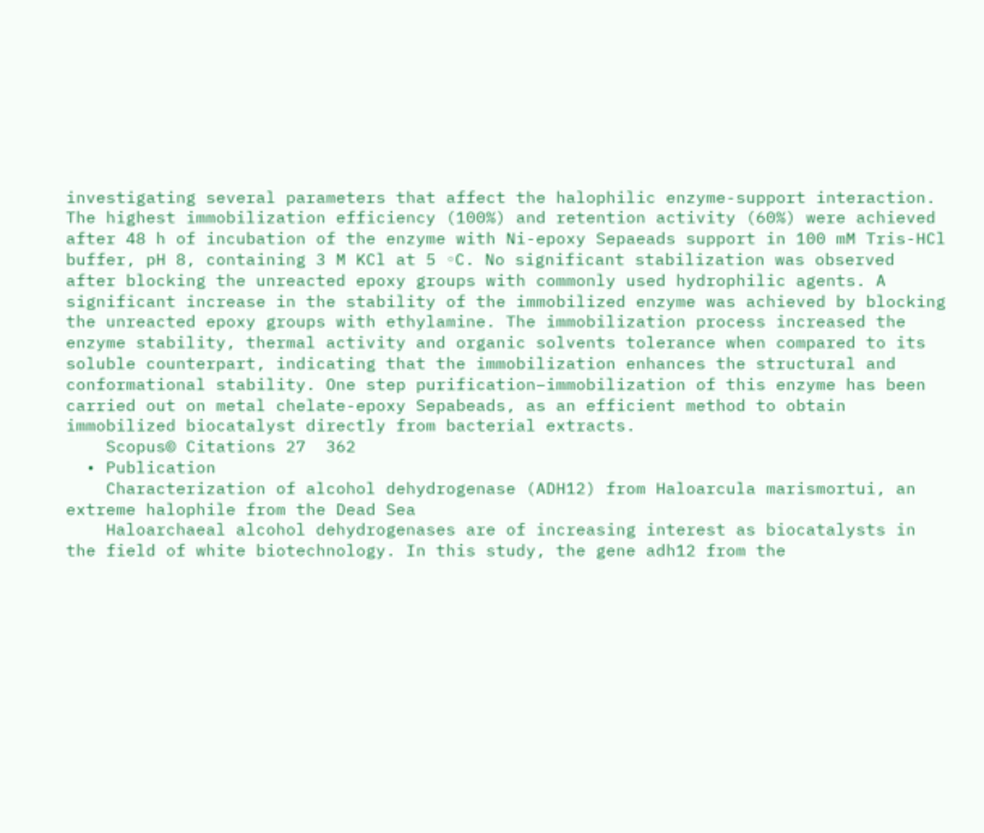investigating several parameters that affect the halophilic enzyme-support interaction. The highest immobilization efficiency (100%) and retention activity (60%) were achieved after 48 h of incubation of the enzyme with Ni-epoxy Sepaeads support in 100 mM Tris-HCl buffer, pH 8, containing 3 M KCl at 5 ◦C. No significant stabilization was observed after blocking the unreacted epoxy groups with commonly used hydrophilic agents. A significant increase in the stability of the immobilized enzyme was achieved by blocking the unreacted epoxy groups with ethylamine. The immobilization process increased the enzyme stability, thermal activity and organic solvents tolerance when compared to its soluble counterpart, indicating that the immobilization enhances the structural and conformational stability. One step purification–immobilization of this enzyme has been carried out on metal chelate-epoxy Sepabeads, as an efficient method to obtain immobilized biocatalyst directly from bacterial extracts.
    Scopus© Citations 27  362
  • Publication
    Characterization of alcohol dehydrogenase (ADH12) from Haloarcula marismortui, an extreme halophile from the Dead Sea
    Haloarchaeal alcohol dehydrogenases are of increasing interest as biocatalysts in the field of white biotechnology. In this study, the gene adh12 from the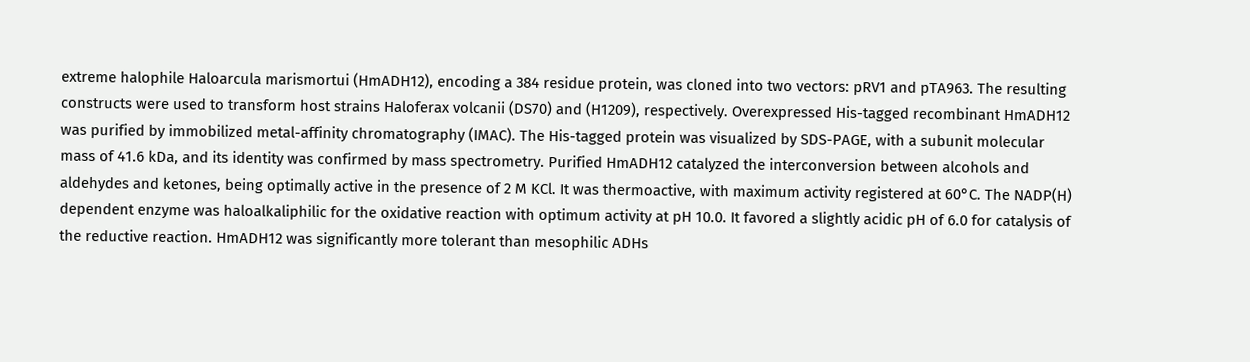extreme halophile Haloarcula marismortui (HmADH12), encoding a 384 residue protein, was cloned into two vectors: pRV1 and pTA963. The resulting constructs were used to transform host strains Haloferax volcanii (DS70) and (H1209), respectively. Overexpressed His-tagged recombinant HmADH12 was purified by immobilized metal-affinity chromatography (IMAC). The His-tagged protein was visualized by SDS-PAGE, with a subunit molecular mass of 41.6 kDa, and its identity was confirmed by mass spectrometry. Purified HmADH12 catalyzed the interconversion between alcohols and aldehydes and ketones, being optimally active in the presence of 2 M KCl. It was thermoactive, with maximum activity registered at 60°C. The NADP(H) dependent enzyme was haloalkaliphilic for the oxidative reaction with optimum activity at pH 10.0. It favored a slightly acidic pH of 6.0 for catalysis of the reductive reaction. HmADH12 was significantly more tolerant than mesophilic ADHs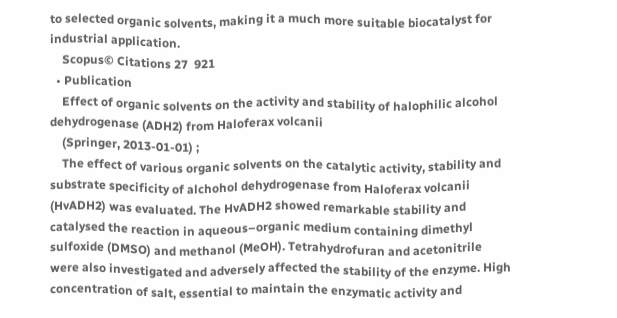to selected organic solvents, making it a much more suitable biocatalyst for industrial application.
    Scopus© Citations 27  921
  • Publication
    Effect of organic solvents on the activity and stability of halophilic alcohol dehydrogenase (ADH2) from Haloferax volcanii
    (Springer, 2013-01-01) ;
    The effect of various organic solvents on the catalytic activity, stability and substrate specificity of alchohol dehydrogenase from Haloferax volcanii (HvADH2) was evaluated. The HvADH2 showed remarkable stability and catalysed the reaction in aqueous–organic medium containing dimethyl sulfoxide (DMSO) and methanol (MeOH). Tetrahydrofuran and acetonitrile were also investigated and adversely affected the stability of the enzyme. High concentration of salt, essential to maintain the enzymatic activity and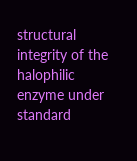structural integrity of the halophilic enzyme under standard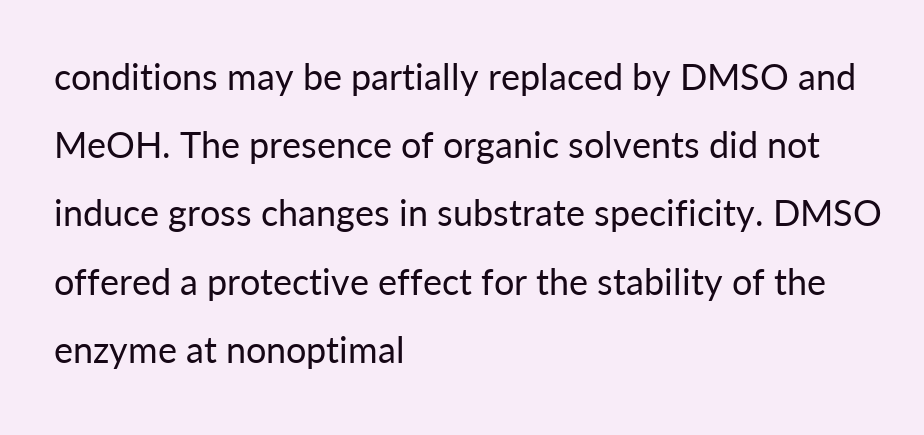conditions may be partially replaced by DMSO and MeOH. The presence of organic solvents did not induce gross changes in substrate specificity. DMSO offered a protective effect for the stability of the enzyme at nonoptimal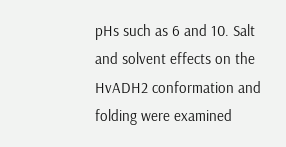pHs such as 6 and 10. Salt and solvent effects on the HvADH2 conformation and folding were examined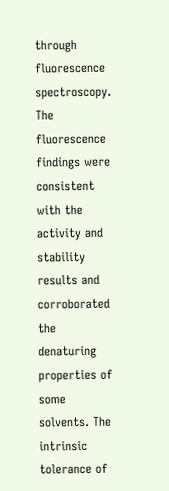through fluorescence spectroscopy. The fluorescence findings were consistent with the activity and stability results and corroborated the denaturing properties of some solvents. The intrinsic tolerance of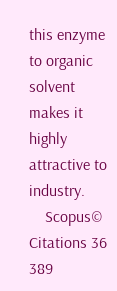this enzyme to organic solvent makes it highly attractive to industry.
    Scopus© Citations 36  389